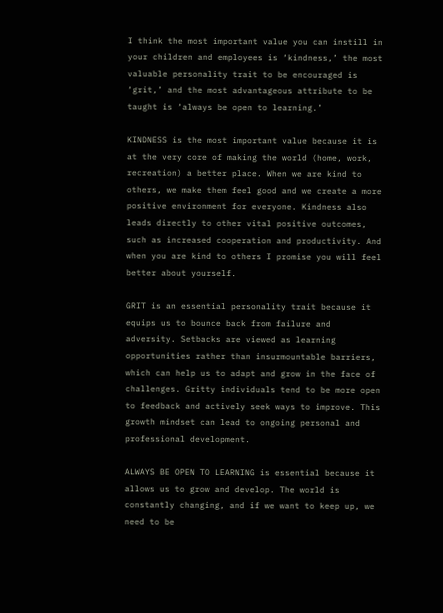I think the most important value you can instill in your children and employees is ‘kindness,’ the most valuable personality trait to be encouraged is ‘grit,’ and the most advantageous attribute to be taught is ‘always be open to learning.’

KINDNESS is the most important value because it is at the very core of making the world (home, work, recreation) a better place. When we are kind to others, we make them feel good and we create a more positive environment for everyone. Kindness also leads directly to other vital positive outcomes, such as increased cooperation and productivity. And when you are kind to others I promise you will feel better about yourself.

GRIT is an essential personality trait because it equips us to bounce back from failure and adversity. Setbacks are viewed as learning opportunities rather than insurmountable barriers, which can help us to adapt and grow in the face of challenges. Gritty individuals tend to be more open to feedback and actively seek ways to improve. This growth mindset can lead to ongoing personal and professional development.

ALWAYS BE OPEN TO LEARNING is essential because it allows us to grow and develop. The world is constantly changing, and if we want to keep up, we need to be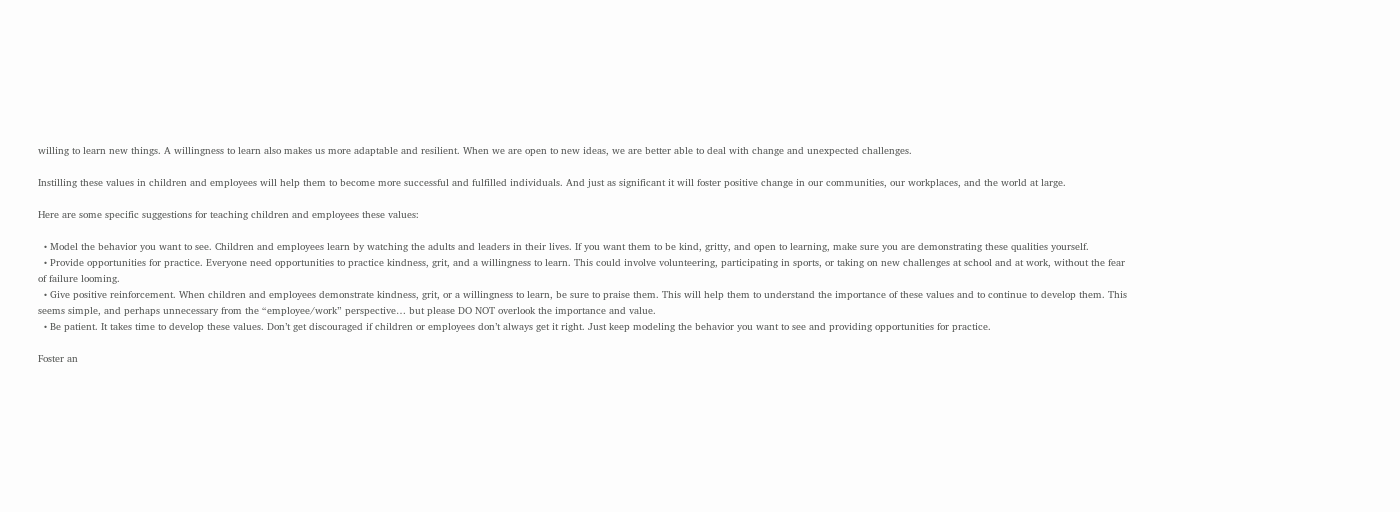willing to learn new things. A willingness to learn also makes us more adaptable and resilient. When we are open to new ideas, we are better able to deal with change and unexpected challenges.

Instilling these values in children and employees will help them to become more successful and fulfilled individuals. And just as significant it will foster positive change in our communities, our workplaces, and the world at large.

Here are some specific suggestions for teaching children and employees these values:

  • Model the behavior you want to see. Children and employees learn by watching the adults and leaders in their lives. If you want them to be kind, gritty, and open to learning, make sure you are demonstrating these qualities yourself.
  • Provide opportunities for practice. Everyone need opportunities to practice kindness, grit, and a willingness to learn. This could involve volunteering, participating in sports, or taking on new challenges at school and at work, without the fear of failure looming.
  • Give positive reinforcement. When children and employees demonstrate kindness, grit, or a willingness to learn, be sure to praise them. This will help them to understand the importance of these values and to continue to develop them. This seems simple, and perhaps unnecessary from the “employee/work” perspective… but please DO NOT overlook the importance and value.
  • Be patient. It takes time to develop these values. Don’t get discouraged if children or employees don’t always get it right. Just keep modeling the behavior you want to see and providing opportunities for practice.

Foster an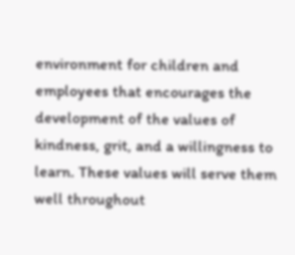environment for children and employees that encourages the development of the values of kindness, grit, and a willingness to learn. These values will serve them well throughout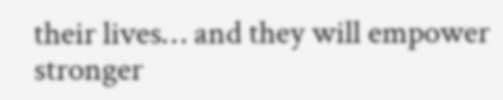their lives… and they will empower stronger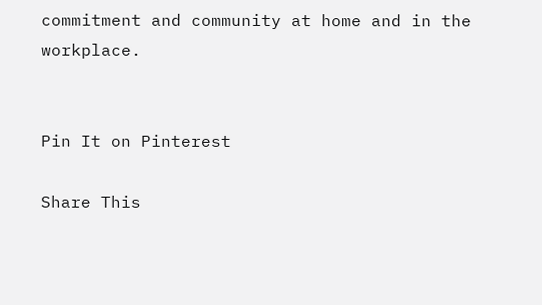commitment and community at home and in the workplace.


Pin It on Pinterest

Share This